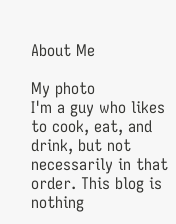About Me

My photo
I'm a guy who likes to cook, eat, and drink, but not necessarily in that order. This blog is nothing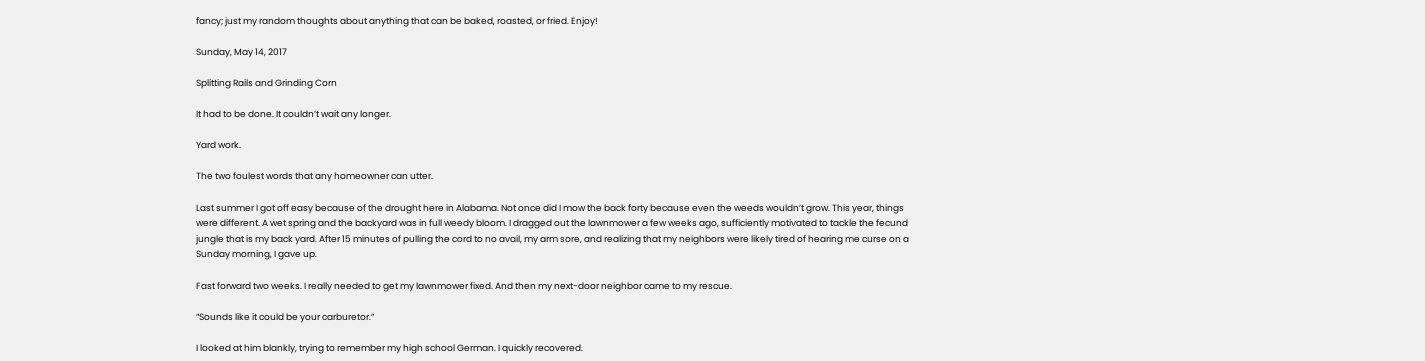fancy; just my random thoughts about anything that can be baked, roasted, or fried. Enjoy!

Sunday, May 14, 2017

Splitting Rails and Grinding Corn

It had to be done. It couldn’t wait any longer.

Yard work.

The two foulest words that any homeowner can utter.

Last summer I got off easy because of the drought here in Alabama. Not once did I mow the back forty because even the weeds wouldn’t grow. This year, things were different. A wet spring and the backyard was in full weedy bloom. I dragged out the lawnmower a few weeks ago, sufficiently motivated to tackle the fecund jungle that is my back yard. After 15 minutes of pulling the cord to no avail, my arm sore, and realizing that my neighbors were likely tired of hearing me curse on a Sunday morning, I gave up.

Fast forward two weeks. I really needed to get my lawnmower fixed. And then my next-door neighbor came to my rescue.

“Sounds like it could be your carburetor.”

I looked at him blankly, trying to remember my high school German. I quickly recovered.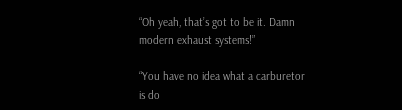“Oh yeah, that’s got to be it. Damn modern exhaust systems!”

“You have no idea what a carburetor is do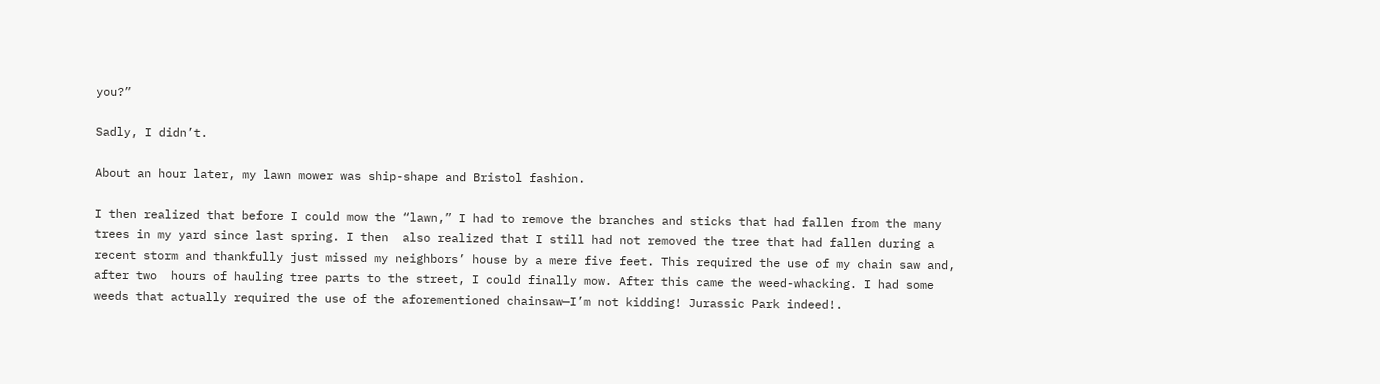you?”

Sadly, I didn’t.

About an hour later, my lawn mower was ship-shape and Bristol fashion.

I then realized that before I could mow the “lawn,” I had to remove the branches and sticks that had fallen from the many trees in my yard since last spring. I then  also realized that I still had not removed the tree that had fallen during a recent storm and thankfully just missed my neighbors’ house by a mere five feet. This required the use of my chain saw and, after two  hours of hauling tree parts to the street, I could finally mow. After this came the weed-whacking. I had some weeds that actually required the use of the aforementioned chainsaw—I’m not kidding! Jurassic Park indeed!.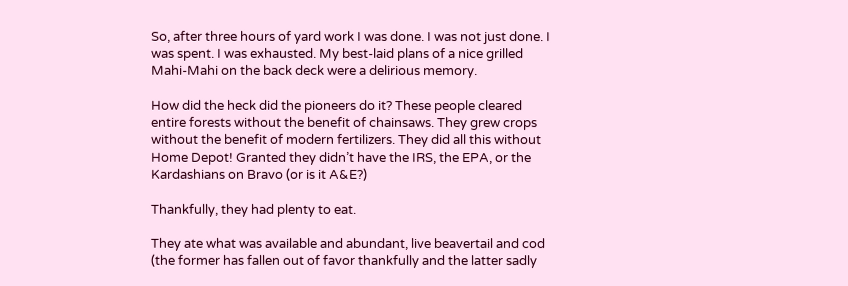So, after three hours of yard work I was done. I was not just done. I was spent. I was exhausted. My best-laid plans of a nice grilled Mahi-Mahi on the back deck were a delirious memory.

How did the heck did the pioneers do it? These people cleared entire forests without the benefit of chainsaws. They grew crops without the benefit of modern fertilizers. They did all this without Home Depot! Granted they didn’t have the IRS, the EPA, or the Kardashians on Bravo (or is it A&E?)

Thankfully, they had plenty to eat.

They ate what was available and abundant, live beavertail and cod (the former has fallen out of favor thankfully and the latter sadly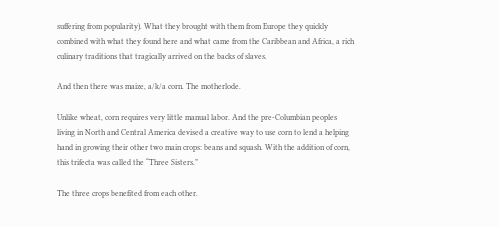suffering from popularity). What they brought with them from Europe they quickly combined with what they found here and what came from the Caribbean and Africa, a rich culinary traditions that tragically arrived on the backs of slaves.

And then there was maize, a/k/a corn. The motherlode.

Unlike wheat, corn requires very little manual labor. And the pre-Columbian peoples living in North and Central America devised a creative way to use corn to lend a helping hand in growing their other two main crops: beans and squash. With the addition of corn, this trifecta was called the “Three Sisters.”

The three crops benefited from each other.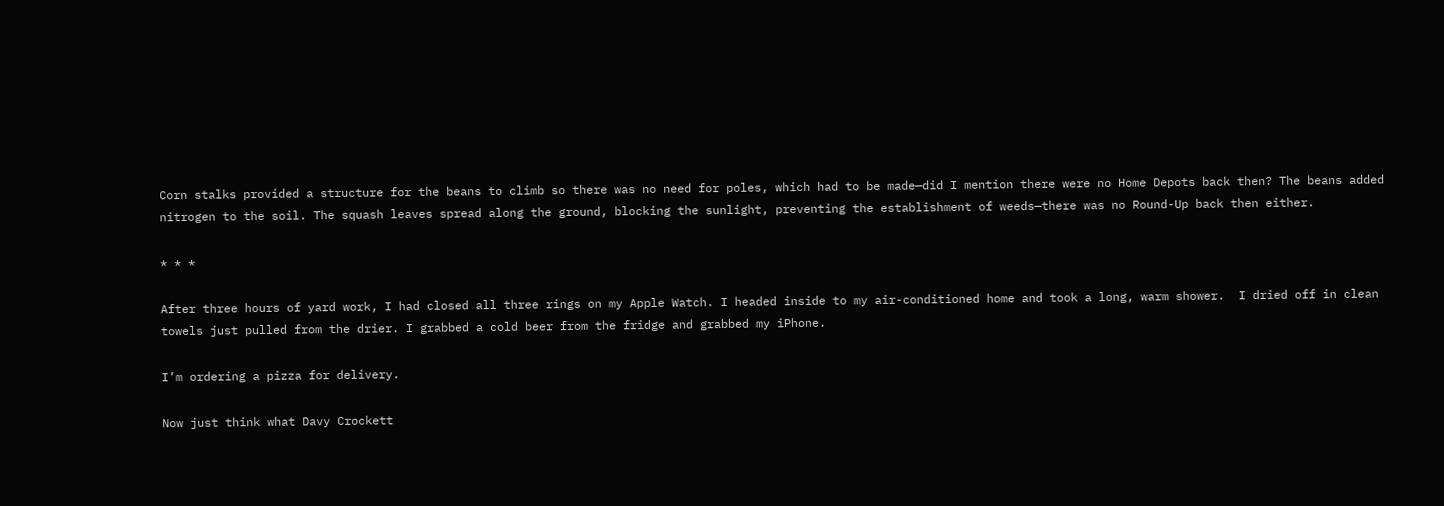Corn stalks provided a structure for the beans to climb so there was no need for poles, which had to be made—did I mention there were no Home Depots back then? The beans added nitrogen to the soil. The squash leaves spread along the ground, blocking the sunlight, preventing the establishment of weeds—there was no Round-Up back then either.

* * *

After three hours of yard work, I had closed all three rings on my Apple Watch. I headed inside to my air-conditioned home and took a long, warm shower.  I dried off in clean towels just pulled from the drier. I grabbed a cold beer from the fridge and grabbed my iPhone.

I’m ordering a pizza for delivery.

Now just think what Davy Crockett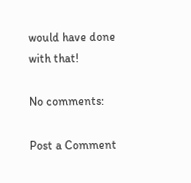would have done with that!

No comments:

Post a Comment